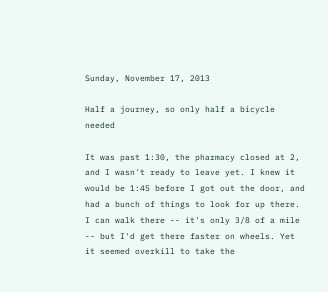Sunday, November 17, 2013

Half a journey, so only half a bicycle needed

It was past 1:30, the pharmacy closed at 2, and I wasn't ready to leave yet. I knew it would be 1:45 before I got out the door, and had a bunch of things to look for up there. I can walk there -- it's only 3/8 of a mile -- but I'd get there faster on wheels. Yet it seemed overkill to take the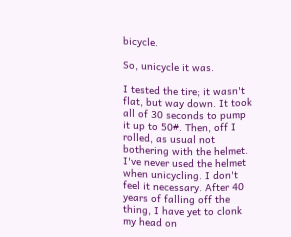bicycle.

So, unicycle it was.

I tested the tire; it wasn't flat, but way down. It took all of 30 seconds to pump it up to 50#. Then, off I rolled, as usual not bothering with the helmet. I've never used the helmet when unicycling. I don't feel it necessary. After 40 years of falling off the thing, I have yet to clonk my head on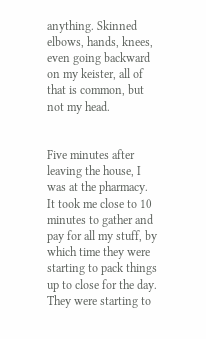anything. Skinned elbows, hands, knees, even going backward on my keister, all of that is common, but not my head.


Five minutes after leaving the house, I was at the pharmacy. It took me close to 10 minutes to gather and pay for all my stuff, by which time they were starting to pack things up to close for the day. They were starting to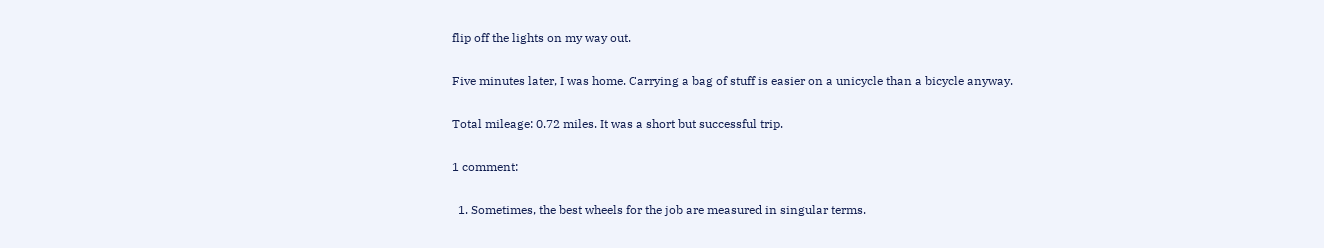flip off the lights on my way out.

Five minutes later, I was home. Carrying a bag of stuff is easier on a unicycle than a bicycle anyway.

Total mileage: 0.72 miles. It was a short but successful trip.

1 comment:

  1. Sometimes, the best wheels for the job are measured in singular terms.